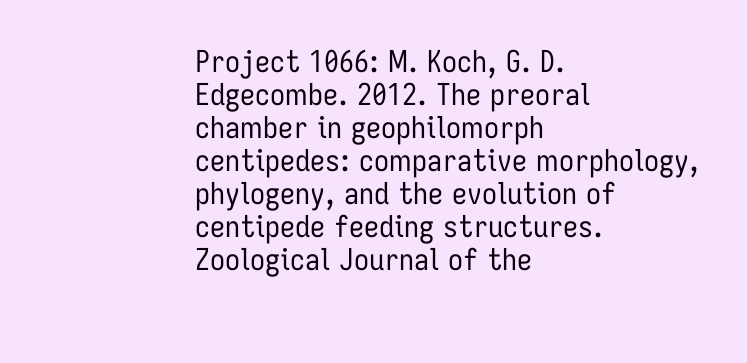Project 1066: M. Koch, G. D. Edgecombe. 2012. The preoral chamber in geophilomorph centipedes: comparative morphology, phylogeny, and the evolution of centipede feeding structures. Zoological Journal of the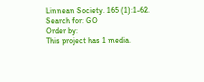Linnean Society. 165 (1):1-62.
Search for: GO
Order by:
This project has 1 media.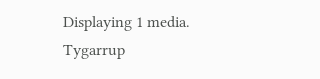Displaying 1 media.
Tygarrup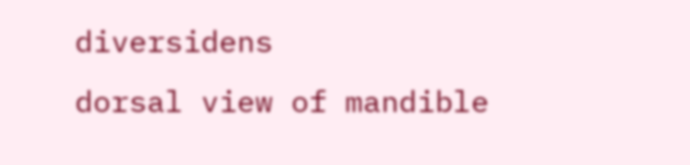diversidens
dorsal view of mandible